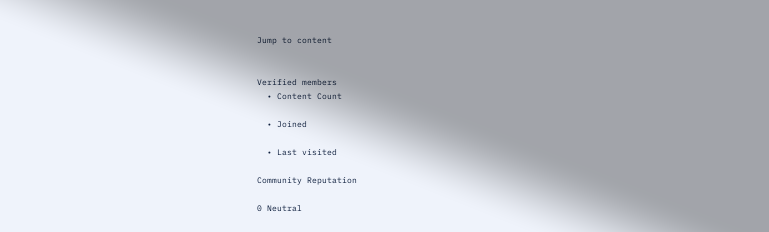Jump to content


Verified members
  • Content Count

  • Joined

  • Last visited

Community Reputation

0 Neutral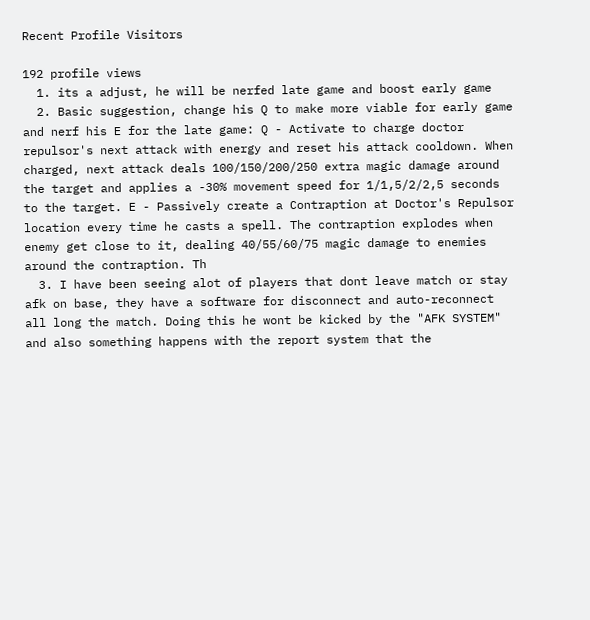Recent Profile Visitors

192 profile views
  1. its a adjust, he will be nerfed late game and boost early game
  2. Basic suggestion, change his Q to make more viable for early game and nerf his E for the late game: Q - Activate to charge doctor repulsor's next attack with energy and reset his attack cooldown. When charged, next attack deals 100/150/200/250 extra magic damage around the target and applies a -30% movement speed for 1/1,5/2/2,5 seconds to the target. E - Passively create a Contraption at Doctor's Repulsor location every time he casts a spell. The contraption explodes when enemy get close to it, dealing 40/55/60/75 magic damage to enemies around the contraption. Th
  3. I have been seeing alot of players that dont leave match or stay afk on base, they have a software for disconnect and auto-reconnect all long the match. Doing this he wont be kicked by the "AFK SYSTEM" and also something happens with the report system that the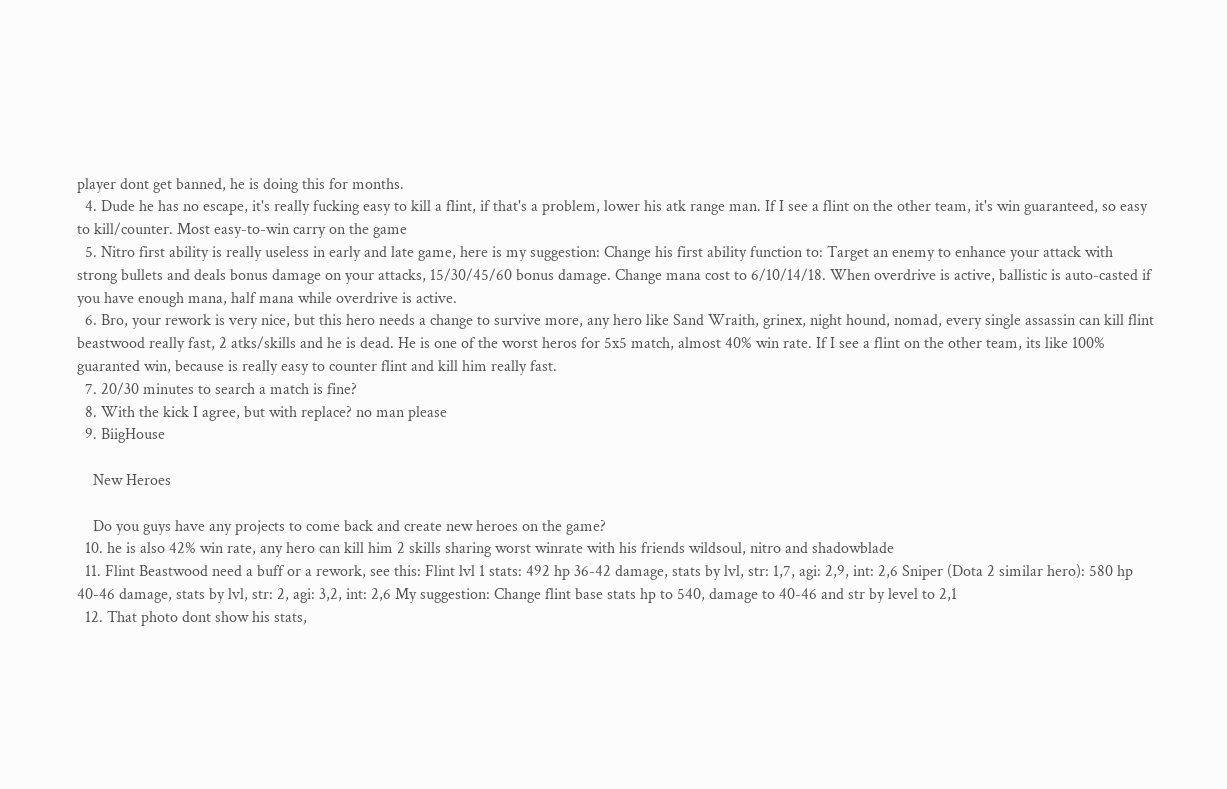player dont get banned, he is doing this for months.
  4. Dude he has no escape, it's really fucking easy to kill a flint, if that's a problem, lower his atk range man. If I see a flint on the other team, it's win guaranteed, so easy to kill/counter. Most easy-to-win carry on the game
  5. Nitro first ability is really useless in early and late game, here is my suggestion: Change his first ability function to: Target an enemy to enhance your attack with strong bullets and deals bonus damage on your attacks, 15/30/45/60 bonus damage. Change mana cost to 6/10/14/18. When overdrive is active, ballistic is auto-casted if you have enough mana, half mana while overdrive is active.
  6. Bro, your rework is very nice, but this hero needs a change to survive more, any hero like Sand Wraith, grinex, night hound, nomad, every single assassin can kill flint beastwood really fast, 2 atks/skills and he is dead. He is one of the worst heros for 5x5 match, almost 40% win rate. If I see a flint on the other team, its like 100% guaranted win, because is really easy to counter flint and kill him really fast.
  7. 20/30 minutes to search a match is fine?
  8. With the kick I agree, but with replace? no man please
  9. BiigHouse

    New Heroes

    Do you guys have any projects to come back and create new heroes on the game?
  10. he is also 42% win rate, any hero can kill him 2 skills sharing worst winrate with his friends wildsoul, nitro and shadowblade
  11. Flint Beastwood need a buff or a rework, see this: Flint lvl 1 stats: 492 hp 36-42 damage, stats by lvl, str: 1,7, agi: 2,9, int: 2,6 Sniper (Dota 2 similar hero): 580 hp 40-46 damage, stats by lvl, str: 2, agi: 3,2, int: 2,6 My suggestion: Change flint base stats hp to 540, damage to 40-46 and str by level to 2,1
  12. That photo dont show his stats,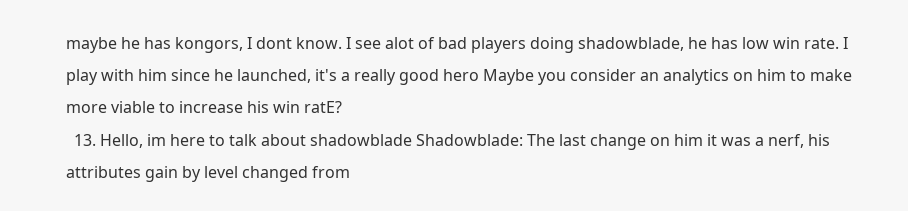maybe he has kongors, I dont know. I see alot of bad players doing shadowblade, he has low win rate. I play with him since he launched, it's a really good hero Maybe you consider an analytics on him to make more viable to increase his win ratE?
  13. Hello, im here to talk about shadowblade Shadowblade: The last change on him it was a nerf, his attributes gain by level changed from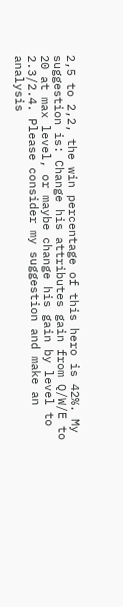2,5 to 2,2, the win percentage of this hero is 42%. My suggestion is: Change his attributes gain from Q/W/E to 20 at max level, or maybe change his gain by level to 2.3/2.4. Please consider my suggestion and make an analysis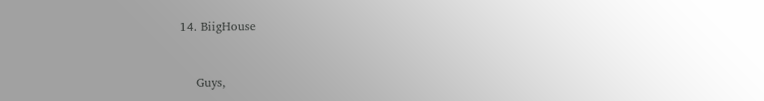14. BiigHouse


    Guys,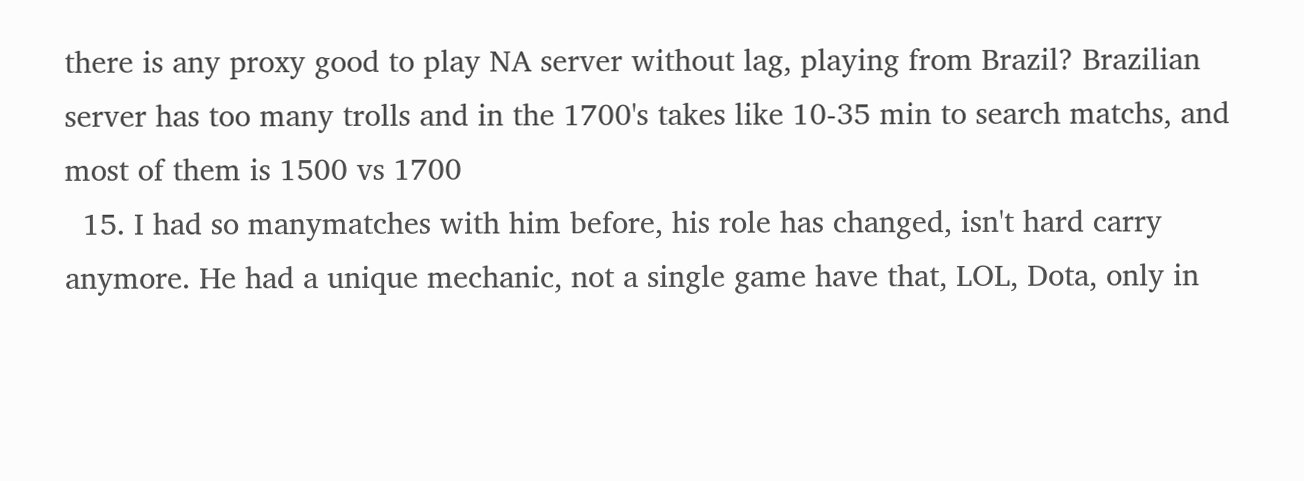there is any proxy good to play NA server without lag, playing from Brazil? Brazilian server has too many trolls and in the 1700's takes like 10-35 min to search matchs, and most of them is 1500 vs 1700
  15. I had so manymatches with him before, his role has changed, isn't hard carry anymore. He had a unique mechanic, not a single game have that, LOL, Dota, only in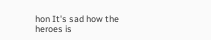hon It's sad how the heroes is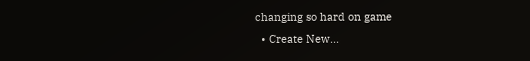changing so hard on game
  • Create New...